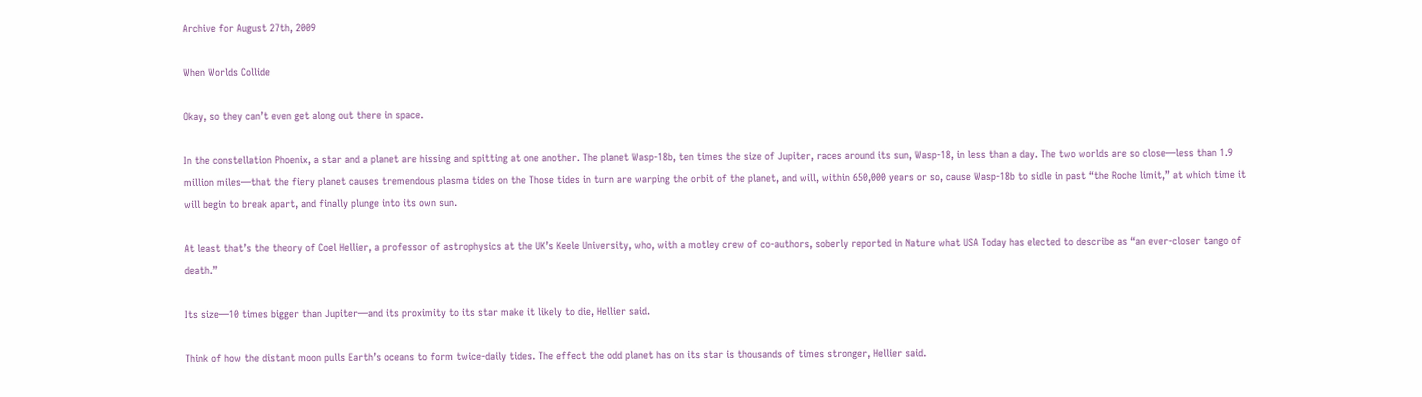Archive for August 27th, 2009

When Worlds Collide

Okay, so they can’t even get along out there in space.

In the constellation Phoenix, a star and a planet are hissing and spitting at one another. The planet Wasp-18b, ten times the size of Jupiter, races around its sun, Wasp-18, in less than a day. The two worlds are so close—less than 1.9 million miles—that the fiery planet causes tremendous plasma tides on the Those tides in turn are warping the orbit of the planet, and will, within 650,000 years or so, cause Wasp-18b to sidle in past “the Roche limit,” at which time it will begin to break apart, and finally plunge into its own sun.

At least that’s the theory of Coel Hellier, a professor of astrophysics at the UK’s Keele University, who, with a motley crew of co-authors, soberly reported in Nature what USA Today has elected to describe as “an ever-closer tango of death.”

Its size—10 times bigger than Jupiter—and its proximity to its star make it likely to die, Hellier said.

Think of how the distant moon pulls Earth’s oceans to form twice-daily tides. The effect the odd planet has on its star is thousands of times stronger, Hellier said.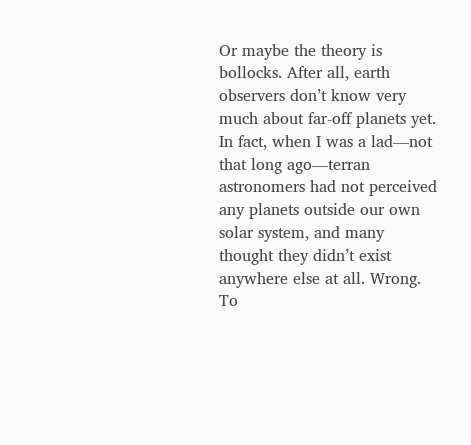Or maybe the theory is bollocks. After all, earth observers don’t know very much about far-off planets yet. In fact, when I was a lad—not that long ago—terran astronomers had not perceived any planets outside our own solar system, and many thought they didn’t exist anywhere else at all. Wrong. To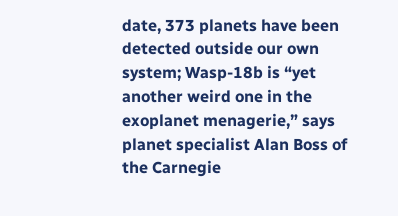date, 373 planets have been detected outside our own system; Wasp-18b is “yet another weird one in the exoplanet menagerie,” says planet specialist Alan Boss of the Carnegie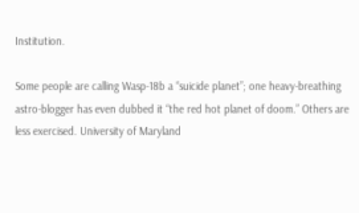Institution.

Some people are calling Wasp-18b a “suicide planet”; one heavy-breathing astro-blogger has even dubbed it “the red hot planet of doom.” Others are less exercised. University of Maryland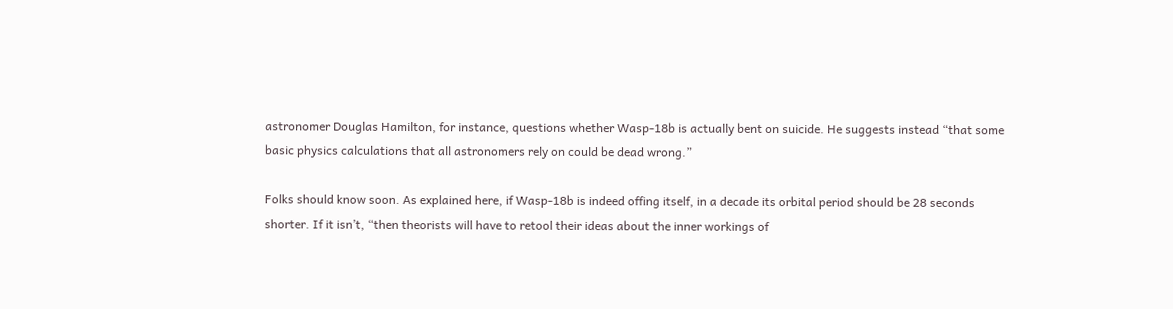astronomer Douglas Hamilton, for instance, questions whether Wasp-18b is actually bent on suicide. He suggests instead “that some basic physics calculations that all astronomers rely on could be dead wrong.”

Folks should know soon. As explained here, if Wasp-18b is indeed offing itself, in a decade its orbital period should be 28 seconds shorter. If it isn’t, “then theorists will have to retool their ideas about the inner workings of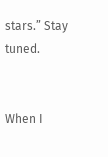stars.” Stay tuned.


When I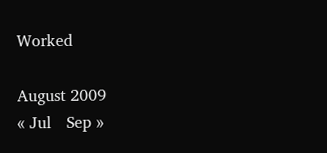Worked

August 2009
« Jul   Sep »